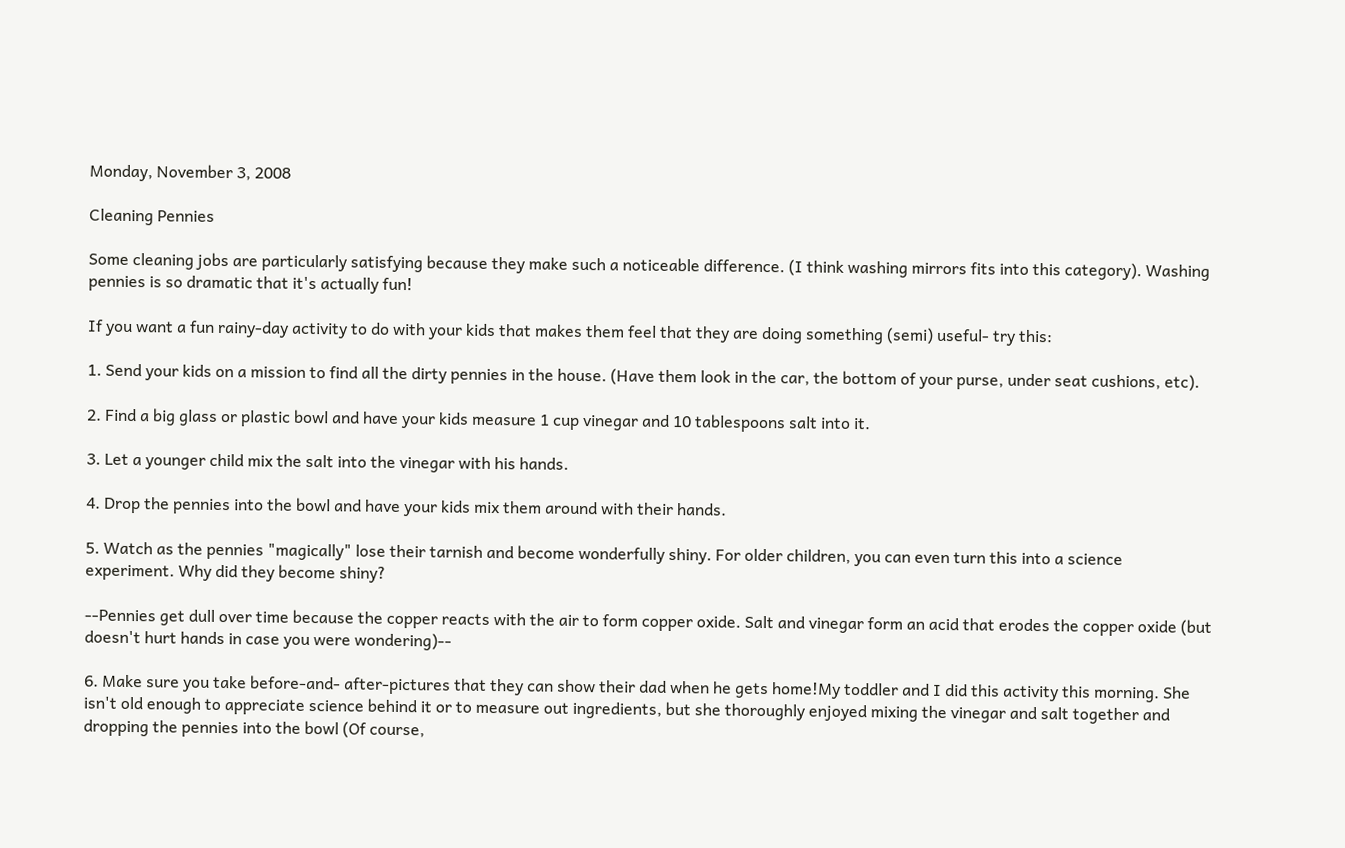Monday, November 3, 2008

Cleaning Pennies

Some cleaning jobs are particularly satisfying because they make such a noticeable difference. (I think washing mirrors fits into this category). Washing pennies is so dramatic that it's actually fun!

If you want a fun rainy-day activity to do with your kids that makes them feel that they are doing something (semi) useful- try this:

1. Send your kids on a mission to find all the dirty pennies in the house. (Have them look in the car, the bottom of your purse, under seat cushions, etc).

2. Find a big glass or plastic bowl and have your kids measure 1 cup vinegar and 10 tablespoons salt into it.

3. Let a younger child mix the salt into the vinegar with his hands.

4. Drop the pennies into the bowl and have your kids mix them around with their hands.

5. Watch as the pennies "magically" lose their tarnish and become wonderfully shiny. For older children, you can even turn this into a science experiment. Why did they become shiny?

--Pennies get dull over time because the copper reacts with the air to form copper oxide. Salt and vinegar form an acid that erodes the copper oxide (but doesn't hurt hands in case you were wondering)--

6. Make sure you take before-and- after-pictures that they can show their dad when he gets home!My toddler and I did this activity this morning. She isn't old enough to appreciate science behind it or to measure out ingredients, but she thoroughly enjoyed mixing the vinegar and salt together and dropping the pennies into the bowl (Of course,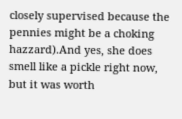closely supervised because the pennies might be a choking hazzard).And yes, she does smell like a pickle right now, but it was worth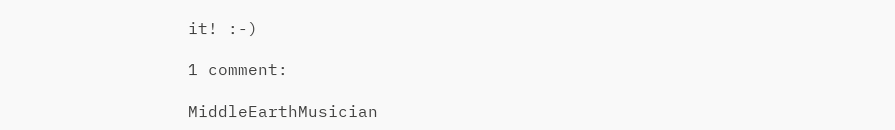it! :-)

1 comment:

MiddleEarthMusician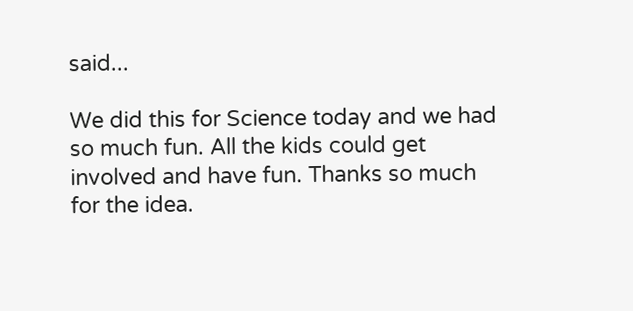said...

We did this for Science today and we had so much fun. All the kids could get involved and have fun. Thanks so much for the idea.